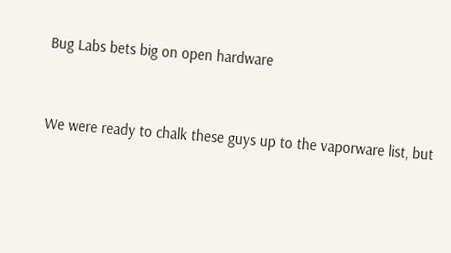Bug Labs bets big on open hardware


We were ready to chalk these guys up to the vaporware list, but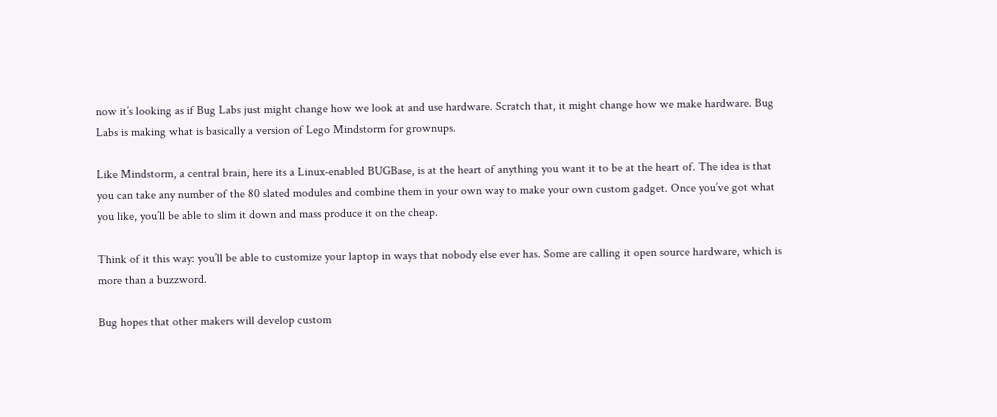now it’s looking as if Bug Labs just might change how we look at and use hardware. Scratch that, it might change how we make hardware. Bug Labs is making what is basically a version of Lego Mindstorm for grownups.

Like Mindstorm, a central brain, here its a Linux-enabled BUGBase, is at the heart of anything you want it to be at the heart of. The idea is that you can take any number of the 80 slated modules and combine them in your own way to make your own custom gadget. Once you’ve got what you like, you’ll be able to slim it down and mass produce it on the cheap.

Think of it this way: you’ll be able to customize your laptop in ways that nobody else ever has. Some are calling it open source hardware, which is more than a buzzword.

Bug hopes that other makers will develop custom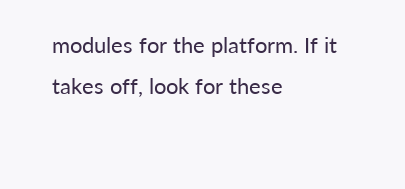modules for the platform. If it takes off, look for these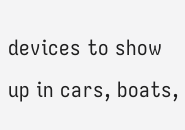devices to show up in cars, boats,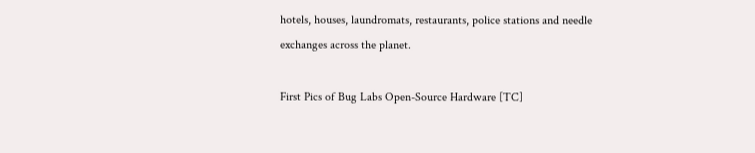hotels, houses, laundromats, restaurants, police stations and needle exchanges across the planet.

First Pics of Bug Labs Open-Source Hardware [TC]